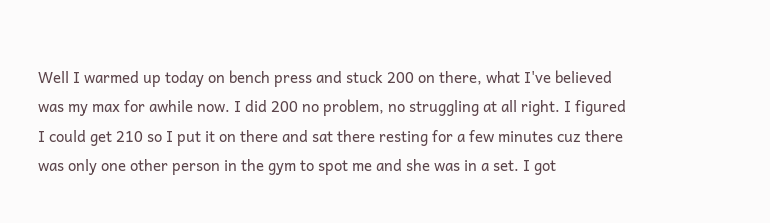Well I warmed up today on bench press and stuck 200 on there, what I've believed was my max for awhile now. I did 200 no problem, no struggling at all right. I figured I could get 210 so I put it on there and sat there resting for a few minutes cuz there was only one other person in the gym to spot me and she was in a set. I got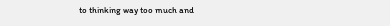to thinking way too much and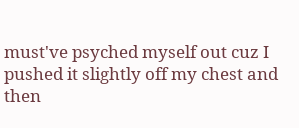must've psyched myself out cuz I pushed it slightly off my chest and then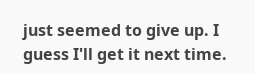just seemed to give up. I guess I'll get it next time.